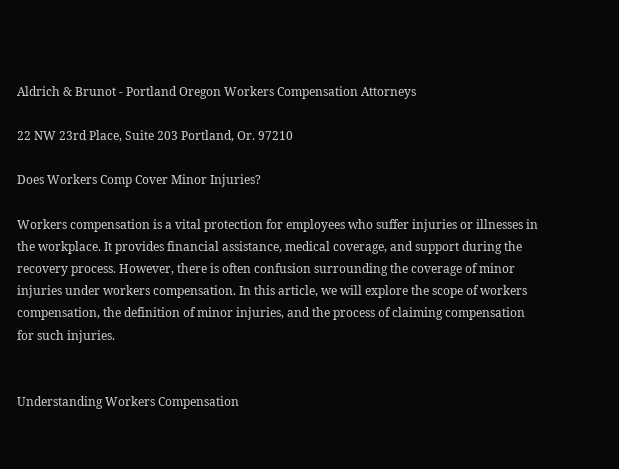Aldrich & Brunot - Portland Oregon Workers Compensation Attorneys

22 NW 23rd Place, Suite 203 Portland, Or. 97210

Does Workers Comp Cover Minor Injuries?

Workers compensation is a vital protection for employees who suffer injuries or illnesses in the workplace. It provides financial assistance, medical coverage, and support during the recovery process. However, there is often confusion surrounding the coverage of minor injuries under workers compensation. In this article, we will explore the scope of workers compensation, the definition of minor injuries, and the process of claiming compensation for such injuries.


Understanding Workers Compensation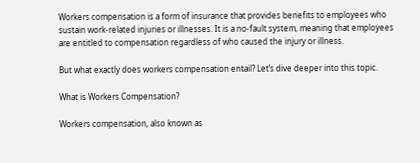Workers compensation is a form of insurance that provides benefits to employees who sustain work-related injuries or illnesses. It is a no-fault system, meaning that employees are entitled to compensation regardless of who caused the injury or illness.

But what exactly does workers compensation entail? Let’s dive deeper into this topic.

What is Workers Compensation?

Workers compensation, also known as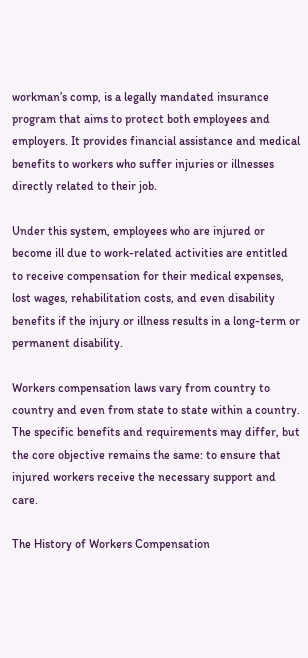workman’s comp, is a legally mandated insurance program that aims to protect both employees and employers. It provides financial assistance and medical benefits to workers who suffer injuries or illnesses directly related to their job.

Under this system, employees who are injured or become ill due to work-related activities are entitled to receive compensation for their medical expenses, lost wages, rehabilitation costs, and even disability benefits if the injury or illness results in a long-term or permanent disability.

Workers compensation laws vary from country to country and even from state to state within a country. The specific benefits and requirements may differ, but the core objective remains the same: to ensure that injured workers receive the necessary support and care.

The History of Workers Compensation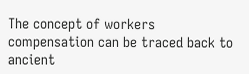The concept of workers compensation can be traced back to ancient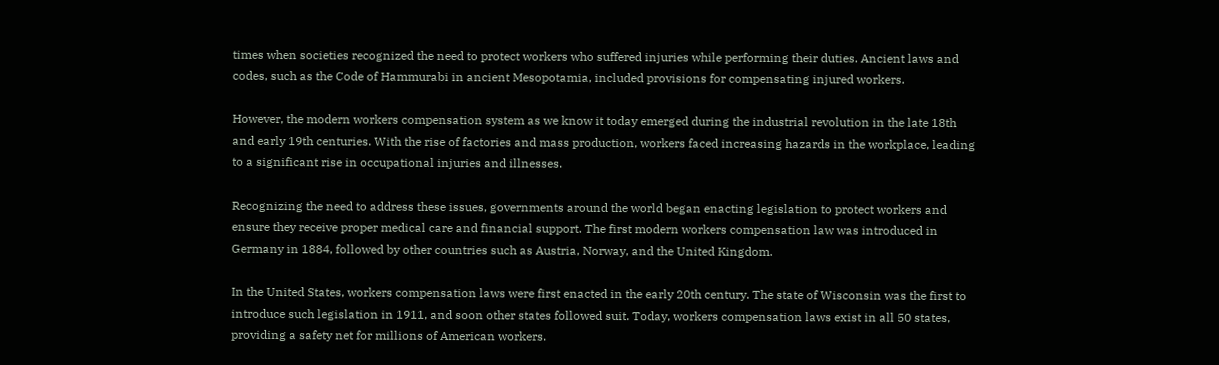times when societies recognized the need to protect workers who suffered injuries while performing their duties. Ancient laws and codes, such as the Code of Hammurabi in ancient Mesopotamia, included provisions for compensating injured workers.

However, the modern workers compensation system as we know it today emerged during the industrial revolution in the late 18th and early 19th centuries. With the rise of factories and mass production, workers faced increasing hazards in the workplace, leading to a significant rise in occupational injuries and illnesses.

Recognizing the need to address these issues, governments around the world began enacting legislation to protect workers and ensure they receive proper medical care and financial support. The first modern workers compensation law was introduced in Germany in 1884, followed by other countries such as Austria, Norway, and the United Kingdom.

In the United States, workers compensation laws were first enacted in the early 20th century. The state of Wisconsin was the first to introduce such legislation in 1911, and soon other states followed suit. Today, workers compensation laws exist in all 50 states, providing a safety net for millions of American workers.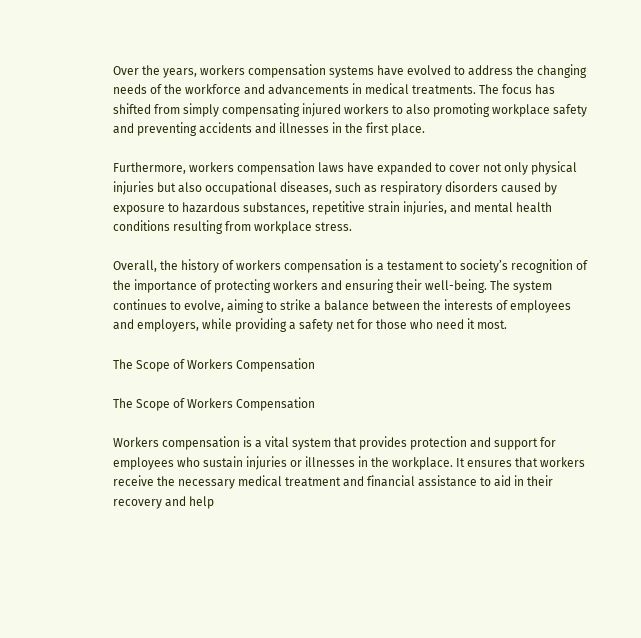Over the years, workers compensation systems have evolved to address the changing needs of the workforce and advancements in medical treatments. The focus has shifted from simply compensating injured workers to also promoting workplace safety and preventing accidents and illnesses in the first place.

Furthermore, workers compensation laws have expanded to cover not only physical injuries but also occupational diseases, such as respiratory disorders caused by exposure to hazardous substances, repetitive strain injuries, and mental health conditions resulting from workplace stress.

Overall, the history of workers compensation is a testament to society’s recognition of the importance of protecting workers and ensuring their well-being. The system continues to evolve, aiming to strike a balance between the interests of employees and employers, while providing a safety net for those who need it most.

The Scope of Workers Compensation

The Scope of Workers Compensation

Workers compensation is a vital system that provides protection and support for employees who sustain injuries or illnesses in the workplace. It ensures that workers receive the necessary medical treatment and financial assistance to aid in their recovery and help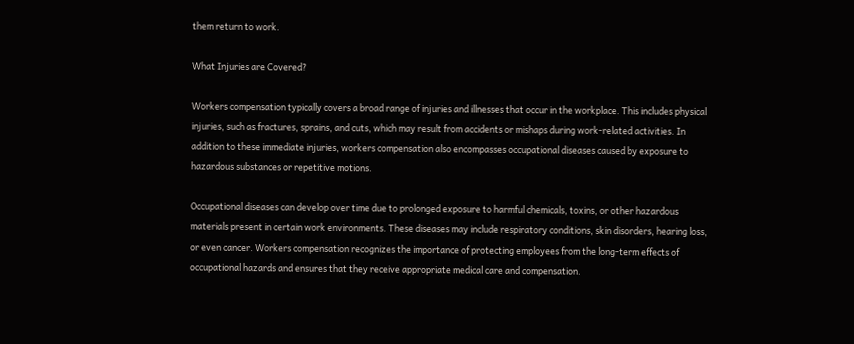them return to work.

What Injuries are Covered?

Workers compensation typically covers a broad range of injuries and illnesses that occur in the workplace. This includes physical injuries, such as fractures, sprains, and cuts, which may result from accidents or mishaps during work-related activities. In addition to these immediate injuries, workers compensation also encompasses occupational diseases caused by exposure to hazardous substances or repetitive motions.

Occupational diseases can develop over time due to prolonged exposure to harmful chemicals, toxins, or other hazardous materials present in certain work environments. These diseases may include respiratory conditions, skin disorders, hearing loss, or even cancer. Workers compensation recognizes the importance of protecting employees from the long-term effects of occupational hazards and ensures that they receive appropriate medical care and compensation.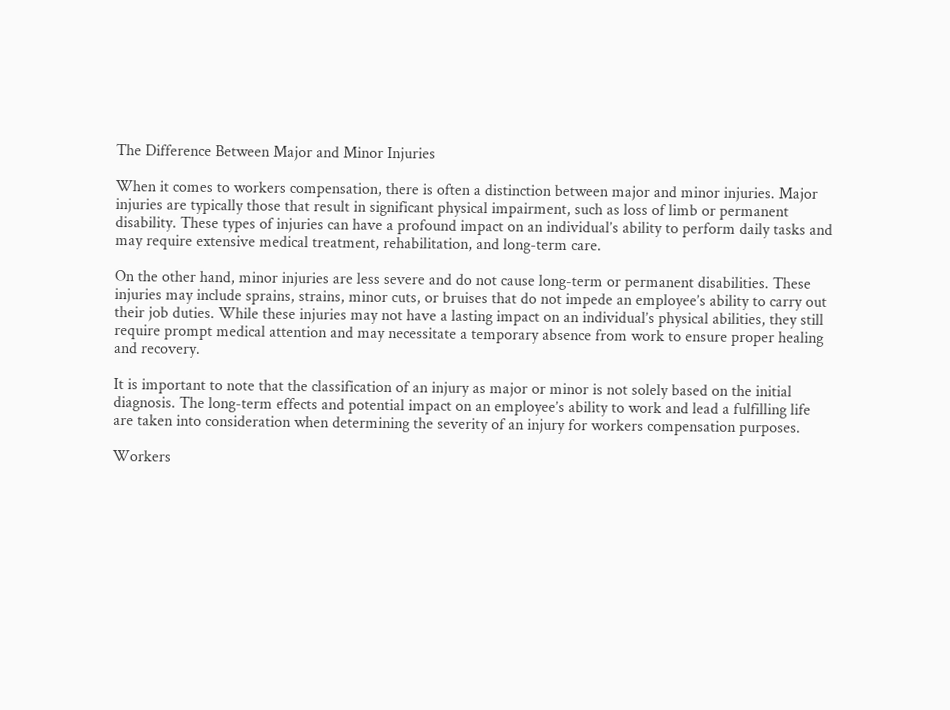The Difference Between Major and Minor Injuries

When it comes to workers compensation, there is often a distinction between major and minor injuries. Major injuries are typically those that result in significant physical impairment, such as loss of limb or permanent disability. These types of injuries can have a profound impact on an individual’s ability to perform daily tasks and may require extensive medical treatment, rehabilitation, and long-term care.

On the other hand, minor injuries are less severe and do not cause long-term or permanent disabilities. These injuries may include sprains, strains, minor cuts, or bruises that do not impede an employee’s ability to carry out their job duties. While these injuries may not have a lasting impact on an individual’s physical abilities, they still require prompt medical attention and may necessitate a temporary absence from work to ensure proper healing and recovery.

It is important to note that the classification of an injury as major or minor is not solely based on the initial diagnosis. The long-term effects and potential impact on an employee’s ability to work and lead a fulfilling life are taken into consideration when determining the severity of an injury for workers compensation purposes.

Workers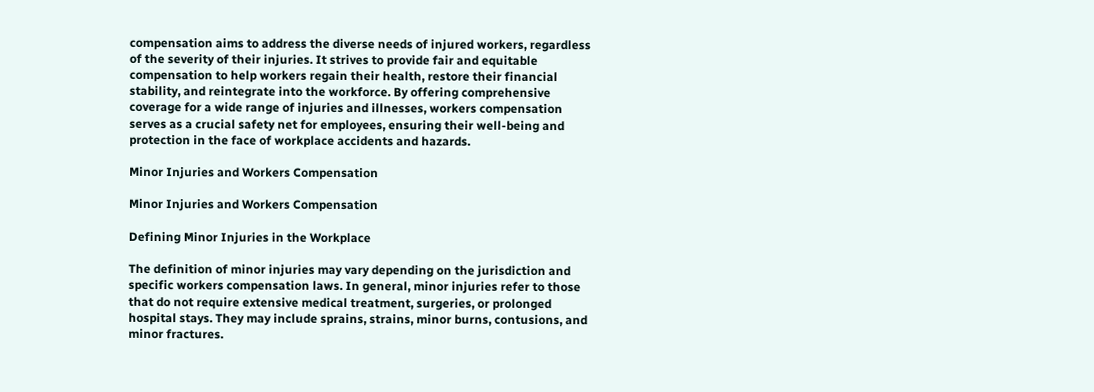compensation aims to address the diverse needs of injured workers, regardless of the severity of their injuries. It strives to provide fair and equitable compensation to help workers regain their health, restore their financial stability, and reintegrate into the workforce. By offering comprehensive coverage for a wide range of injuries and illnesses, workers compensation serves as a crucial safety net for employees, ensuring their well-being and protection in the face of workplace accidents and hazards.

Minor Injuries and Workers Compensation

Minor Injuries and Workers Compensation

Defining Minor Injuries in the Workplace

The definition of minor injuries may vary depending on the jurisdiction and specific workers compensation laws. In general, minor injuries refer to those that do not require extensive medical treatment, surgeries, or prolonged hospital stays. They may include sprains, strains, minor burns, contusions, and minor fractures.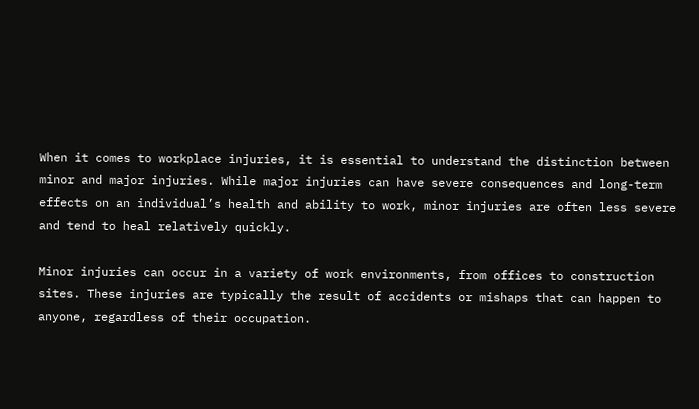When it comes to workplace injuries, it is essential to understand the distinction between minor and major injuries. While major injuries can have severe consequences and long-term effects on an individual’s health and ability to work, minor injuries are often less severe and tend to heal relatively quickly.

Minor injuries can occur in a variety of work environments, from offices to construction sites. These injuries are typically the result of accidents or mishaps that can happen to anyone, regardless of their occupation.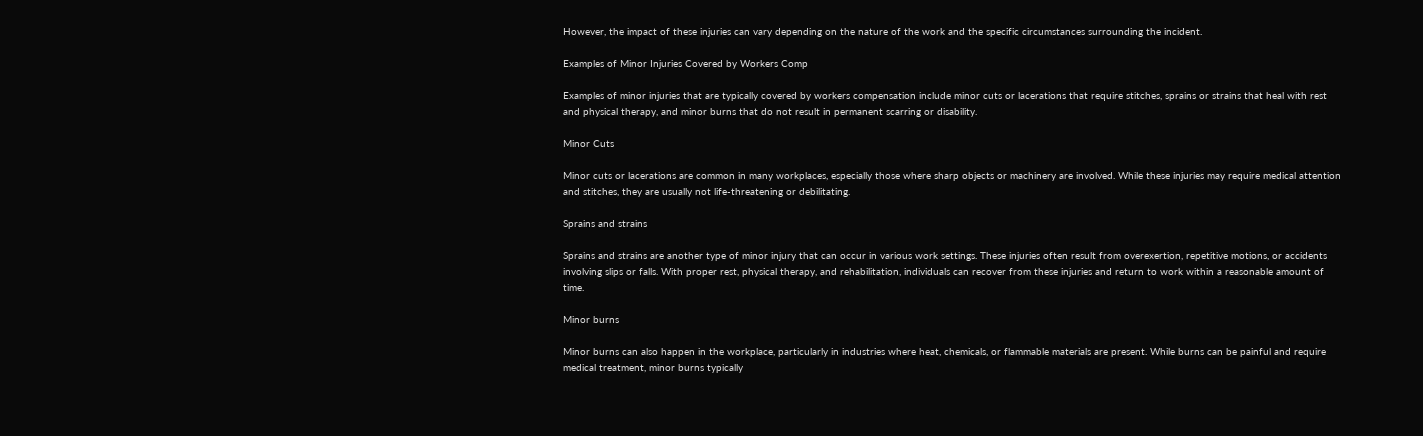However, the impact of these injuries can vary depending on the nature of the work and the specific circumstances surrounding the incident.

Examples of Minor Injuries Covered by Workers Comp

Examples of minor injuries that are typically covered by workers compensation include minor cuts or lacerations that require stitches, sprains or strains that heal with rest and physical therapy, and minor burns that do not result in permanent scarring or disability.

Minor Cuts

Minor cuts or lacerations are common in many workplaces, especially those where sharp objects or machinery are involved. While these injuries may require medical attention and stitches, they are usually not life-threatening or debilitating.

Sprains and strains

Sprains and strains are another type of minor injury that can occur in various work settings. These injuries often result from overexertion, repetitive motions, or accidents involving slips or falls. With proper rest, physical therapy, and rehabilitation, individuals can recover from these injuries and return to work within a reasonable amount of time.

Minor burns

Minor burns can also happen in the workplace, particularly in industries where heat, chemicals, or flammable materials are present. While burns can be painful and require medical treatment, minor burns typically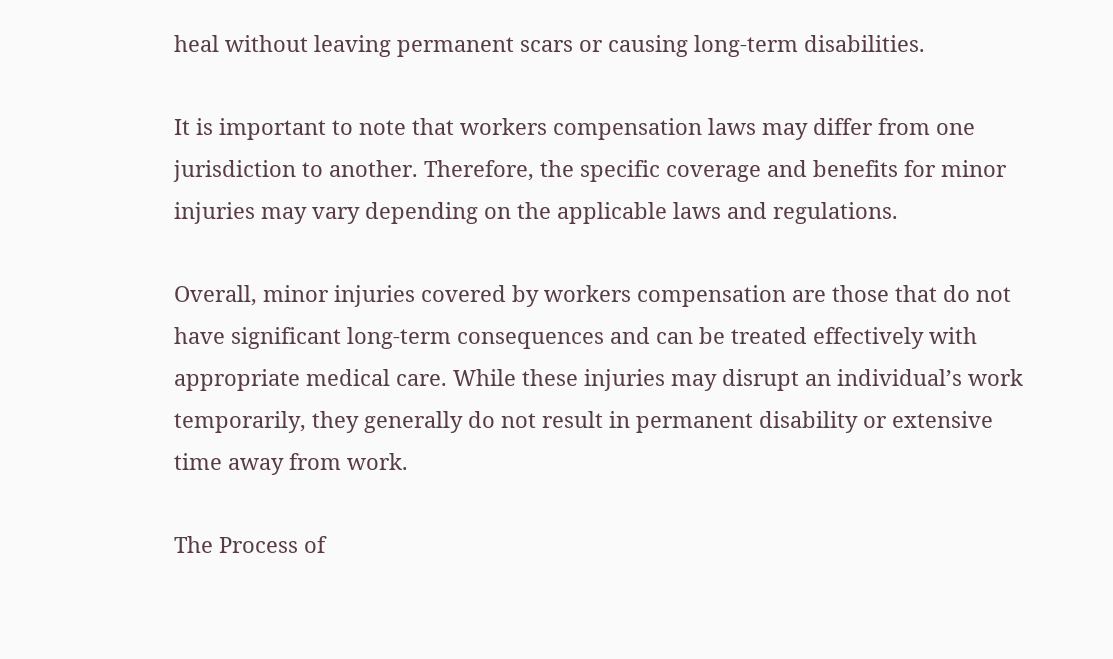heal without leaving permanent scars or causing long-term disabilities.

It is important to note that workers compensation laws may differ from one jurisdiction to another. Therefore, the specific coverage and benefits for minor injuries may vary depending on the applicable laws and regulations.

Overall, minor injuries covered by workers compensation are those that do not have significant long-term consequences and can be treated effectively with appropriate medical care. While these injuries may disrupt an individual’s work temporarily, they generally do not result in permanent disability or extensive time away from work.

The Process of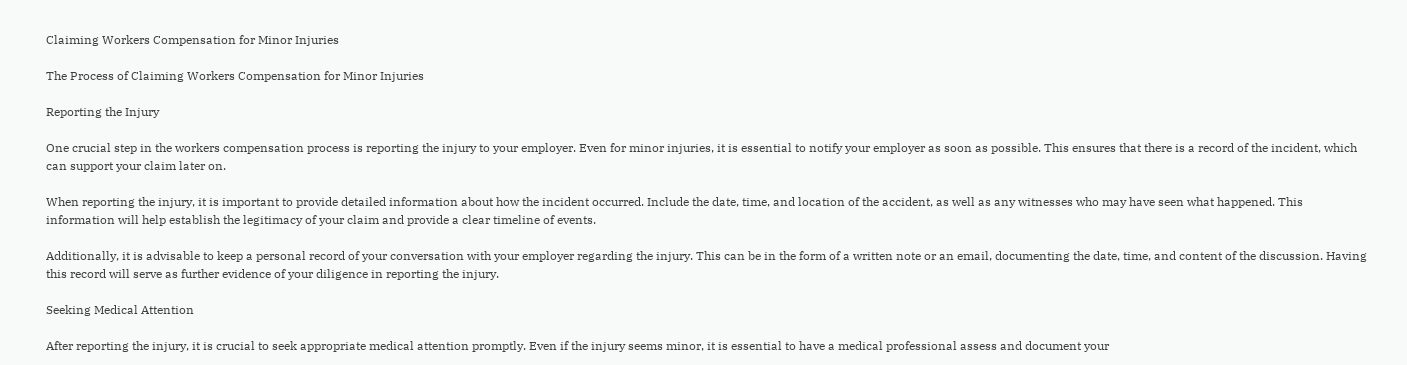Claiming Workers Compensation for Minor Injuries

The Process of Claiming Workers Compensation for Minor Injuries

Reporting the Injury

One crucial step in the workers compensation process is reporting the injury to your employer. Even for minor injuries, it is essential to notify your employer as soon as possible. This ensures that there is a record of the incident, which can support your claim later on.

When reporting the injury, it is important to provide detailed information about how the incident occurred. Include the date, time, and location of the accident, as well as any witnesses who may have seen what happened. This information will help establish the legitimacy of your claim and provide a clear timeline of events.

Additionally, it is advisable to keep a personal record of your conversation with your employer regarding the injury. This can be in the form of a written note or an email, documenting the date, time, and content of the discussion. Having this record will serve as further evidence of your diligence in reporting the injury.

Seeking Medical Attention

After reporting the injury, it is crucial to seek appropriate medical attention promptly. Even if the injury seems minor, it is essential to have a medical professional assess and document your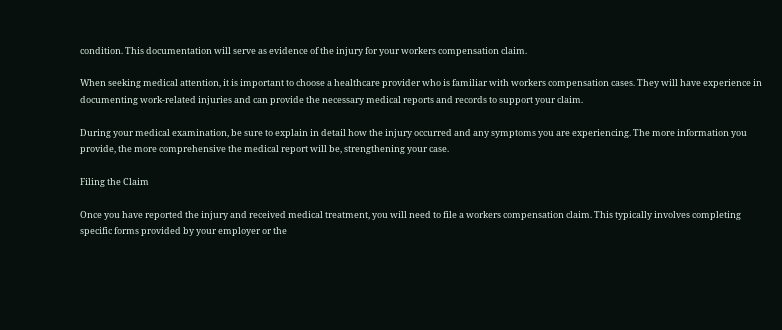condition. This documentation will serve as evidence of the injury for your workers compensation claim.

When seeking medical attention, it is important to choose a healthcare provider who is familiar with workers compensation cases. They will have experience in documenting work-related injuries and can provide the necessary medical reports and records to support your claim.

During your medical examination, be sure to explain in detail how the injury occurred and any symptoms you are experiencing. The more information you provide, the more comprehensive the medical report will be, strengthening your case.

Filing the Claim

Once you have reported the injury and received medical treatment, you will need to file a workers compensation claim. This typically involves completing specific forms provided by your employer or the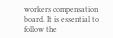workers compensation board. It is essential to follow the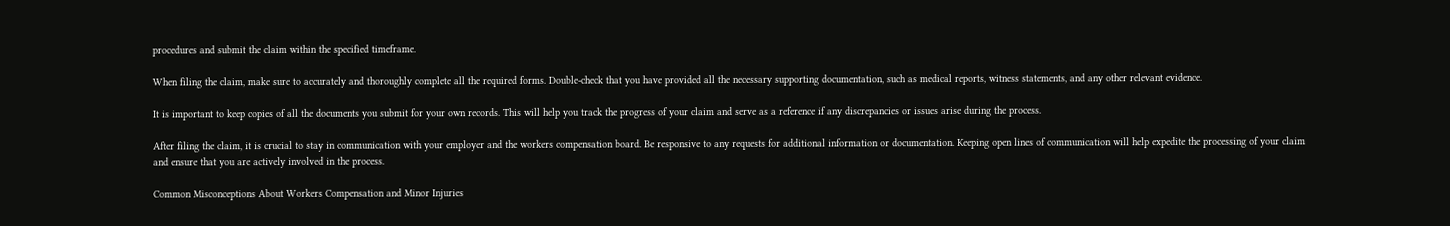procedures and submit the claim within the specified timeframe.

When filing the claim, make sure to accurately and thoroughly complete all the required forms. Double-check that you have provided all the necessary supporting documentation, such as medical reports, witness statements, and any other relevant evidence.

It is important to keep copies of all the documents you submit for your own records. This will help you track the progress of your claim and serve as a reference if any discrepancies or issues arise during the process.

After filing the claim, it is crucial to stay in communication with your employer and the workers compensation board. Be responsive to any requests for additional information or documentation. Keeping open lines of communication will help expedite the processing of your claim and ensure that you are actively involved in the process.

Common Misconceptions About Workers Compensation and Minor Injuries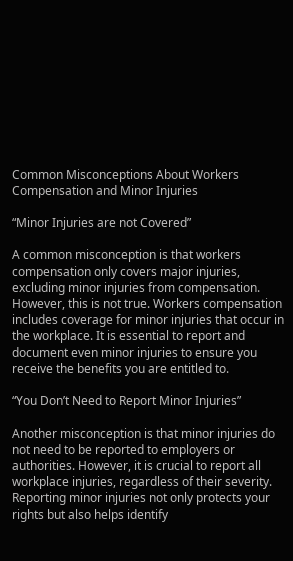Common Misconceptions About Workers Compensation and Minor Injuries

“Minor Injuries are not Covered”

A common misconception is that workers compensation only covers major injuries, excluding minor injuries from compensation. However, this is not true. Workers compensation includes coverage for minor injuries that occur in the workplace. It is essential to report and document even minor injuries to ensure you receive the benefits you are entitled to.

“You Don’t Need to Report Minor Injuries”

Another misconception is that minor injuries do not need to be reported to employers or authorities. However, it is crucial to report all workplace injuries, regardless of their severity. Reporting minor injuries not only protects your rights but also helps identify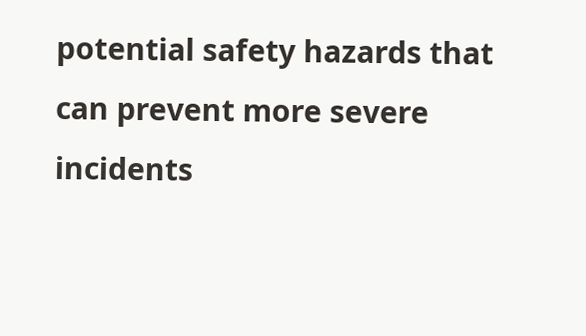potential safety hazards that can prevent more severe incidents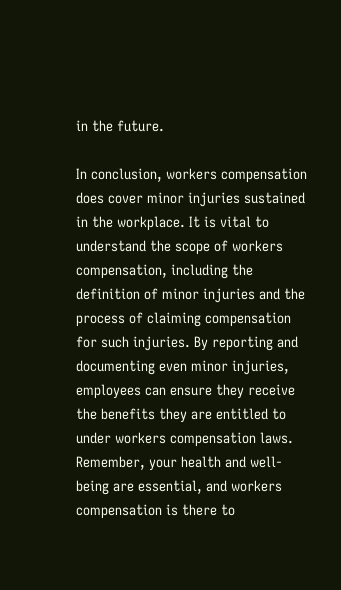in the future.

In conclusion, workers compensation does cover minor injuries sustained in the workplace. It is vital to understand the scope of workers compensation, including the definition of minor injuries and the process of claiming compensation for such injuries. By reporting and documenting even minor injuries, employees can ensure they receive the benefits they are entitled to under workers compensation laws. Remember, your health and well-being are essential, and workers compensation is there to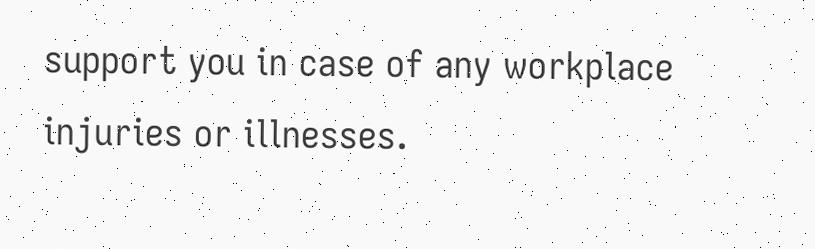support you in case of any workplace injuries or illnesses.